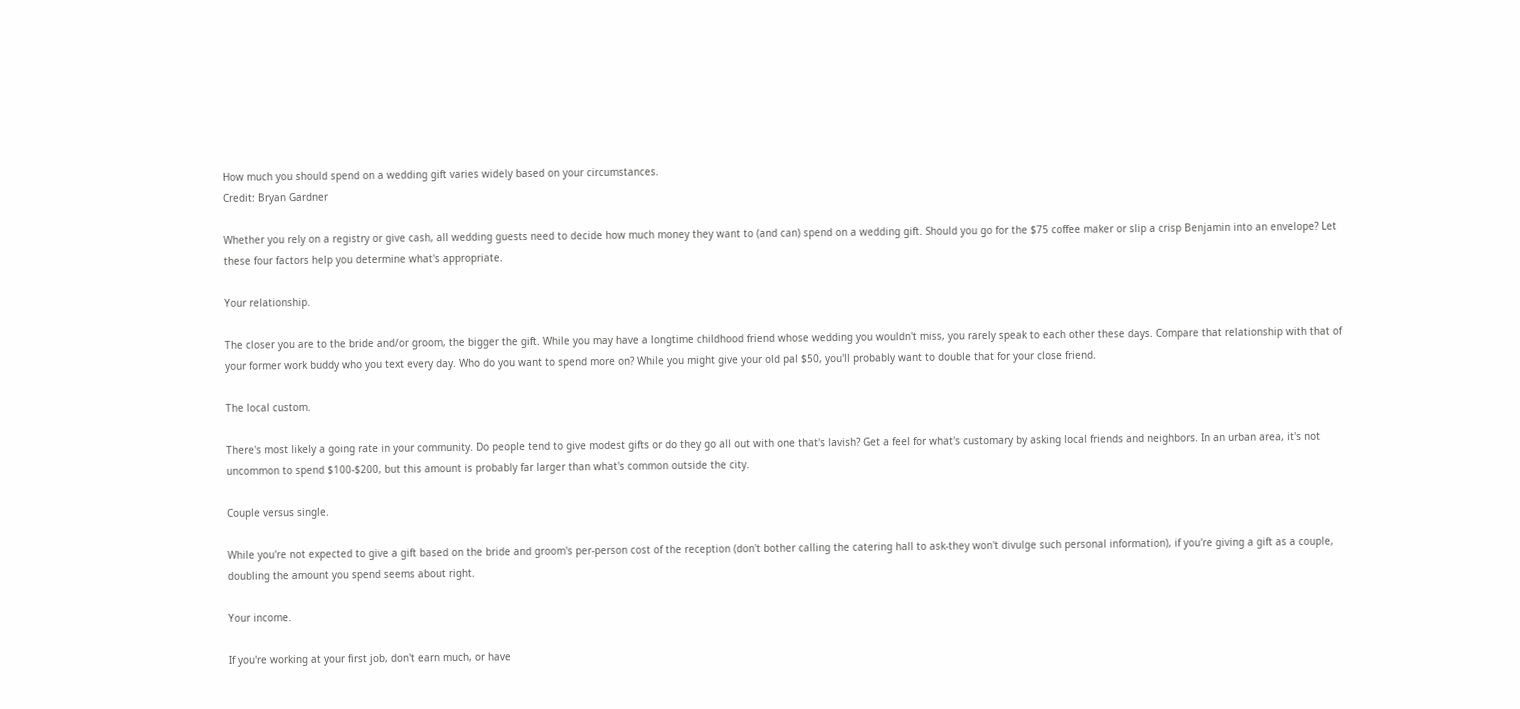How much you should spend on a wedding gift varies widely based on your circumstances.
Credit: Bryan Gardner

Whether you rely on a registry or give cash, all wedding guests need to decide how much money they want to (and can) spend on a wedding gift. Should you go for the $75 coffee maker or slip a crisp Benjamin into an envelope? Let these four factors help you determine what's appropriate.

Your relationship.

The closer you are to the bride and/or groom, the bigger the gift. While you may have a longtime childhood friend whose wedding you wouldn't miss, you rarely speak to each other these days. Compare that relationship with that of your former work buddy who you text every day. Who do you want to spend more on? While you might give your old pal $50, you'll probably want to double that for your close friend.

The local custom.

There's most likely a going rate in your community. Do people tend to give modest gifts or do they go all out with one that's lavish? Get a feel for what's customary by asking local friends and neighbors. In an urban area, it's not uncommon to spend $100-$200, but this amount is probably far larger than what's common outside the city.

Couple versus single.

While you're not expected to give a gift based on the bride and groom's per-person cost of the reception (don't bother calling the catering hall to ask-they won't divulge such personal information), if you're giving a gift as a couple, doubling the amount you spend seems about right.

Your income.

If you're working at your first job, don't earn much, or have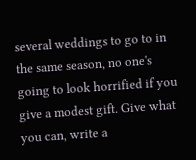several weddings to go to in the same season, no one's going to look horrified if you give a modest gift. Give what you can, write a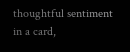thoughtful sentiment in a card,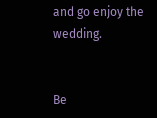and go enjoy the wedding.


Be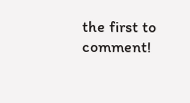the first to comment!